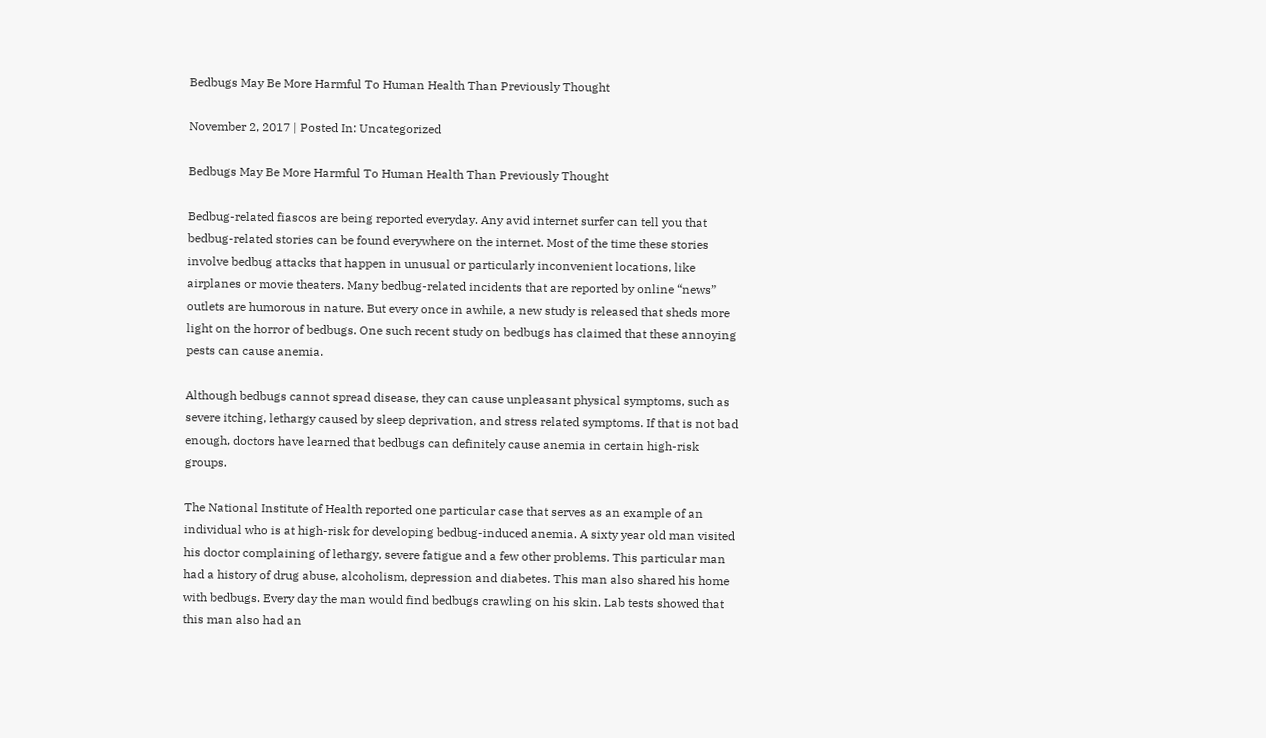Bedbugs May Be More Harmful To Human Health Than Previously Thought

November 2, 2017 | Posted In: Uncategorized

Bedbugs May Be More Harmful To Human Health Than Previously Thought

Bedbug-related fiascos are being reported everyday. Any avid internet surfer can tell you that bedbug-related stories can be found everywhere on the internet. Most of the time these stories involve bedbug attacks that happen in unusual or particularly inconvenient locations, like airplanes or movie theaters. Many bedbug-related incidents that are reported by online “news” outlets are humorous in nature. But every once in awhile, a new study is released that sheds more light on the horror of bedbugs. One such recent study on bedbugs has claimed that these annoying pests can cause anemia.

Although bedbugs cannot spread disease, they can cause unpleasant physical symptoms, such as severe itching, lethargy caused by sleep deprivation, and stress related symptoms. If that is not bad enough, doctors have learned that bedbugs can definitely cause anemia in certain high-risk groups.

The National Institute of Health reported one particular case that serves as an example of an individual who is at high-risk for developing bedbug-induced anemia. A sixty year old man visited his doctor complaining of lethargy, severe fatigue and a few other problems. This particular man had a history of drug abuse, alcoholism, depression and diabetes. This man also shared his home with bedbugs. Every day the man would find bedbugs crawling on his skin. Lab tests showed that this man also had an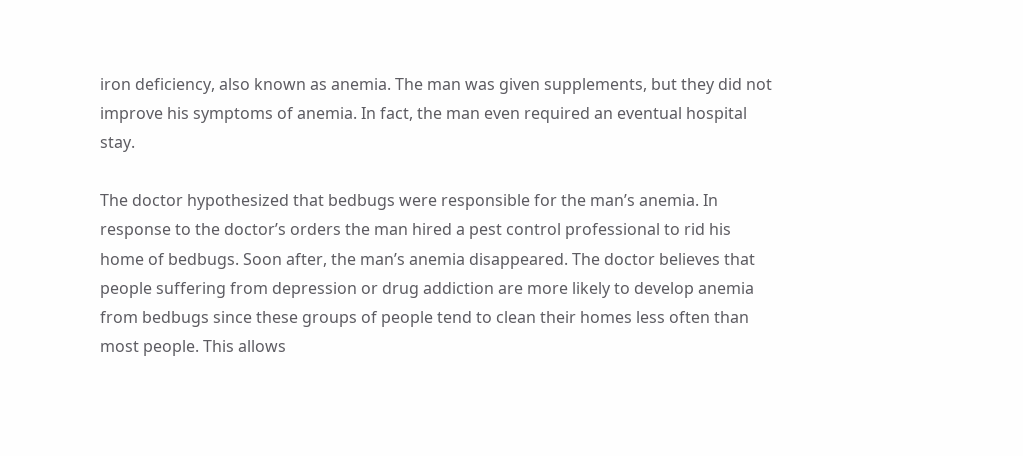iron deficiency, also known as anemia. The man was given supplements, but they did not improve his symptoms of anemia. In fact, the man even required an eventual hospital stay.

The doctor hypothesized that bedbugs were responsible for the man’s anemia. In response to the doctor’s orders the man hired a pest control professional to rid his home of bedbugs. Soon after, the man’s anemia disappeared. The doctor believes that people suffering from depression or drug addiction are more likely to develop anemia from bedbugs since these groups of people tend to clean their homes less often than most people. This allows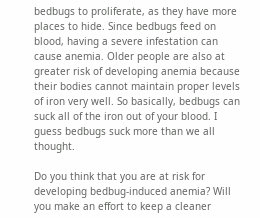bedbugs to proliferate, as they have more places to hide. Since bedbugs feed on blood, having a severe infestation can cause anemia. Older people are also at greater risk of developing anemia because their bodies cannot maintain proper levels of iron very well. So basically, bedbugs can suck all of the iron out of your blood. I guess bedbugs suck more than we all thought.

Do you think that you are at risk for developing bedbug-induced anemia? Will you make an effort to keep a cleaner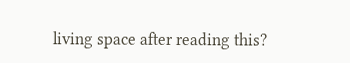living space after reading this?